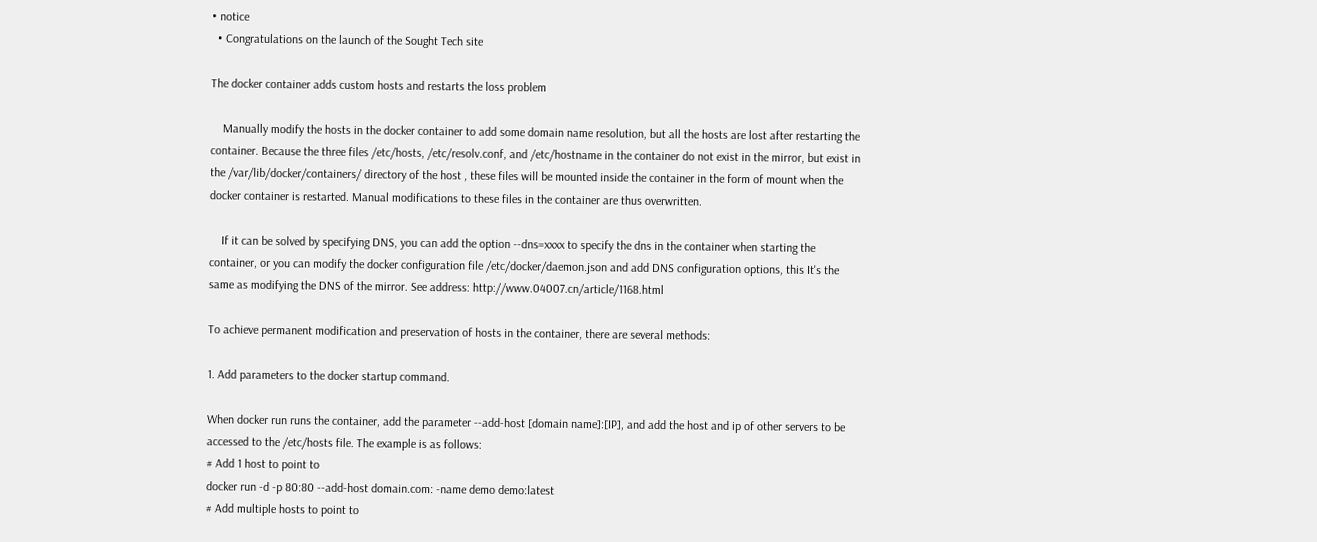• notice
  • Congratulations on the launch of the Sought Tech site

The docker container adds custom hosts and restarts the loss problem

    Manually modify the hosts in the docker container to add some domain name resolution, but all the hosts are lost after restarting the container. Because the three files /etc/hosts, /etc/resolv.conf, and /etc/hostname in the container do not exist in the mirror, but exist in the /var/lib/docker/containers/ directory of the host , these files will be mounted inside the container in the form of mount when the docker container is restarted. Manual modifications to these files in the container are thus overwritten.

    If it can be solved by specifying DNS, you can add the option --dns=xxxx to specify the dns in the container when starting the container, or you can modify the docker configuration file /etc/docker/daemon.json and add DNS configuration options, this It's the same as modifying the DNS of the mirror. See address: http://www.04007.cn/article/1168.html

To achieve permanent modification and preservation of hosts in the container, there are several methods:

1. Add parameters to the docker startup command.

When docker run runs the container, add the parameter --add-host [domain name]:[IP], and add the host and ip of other servers to be accessed to the /etc/hosts file. The example is as follows:
# Add 1 host to point to
docker run -d -p 80:80 --add-host domain.com: -name demo demo:latest
# Add multiple hosts to point to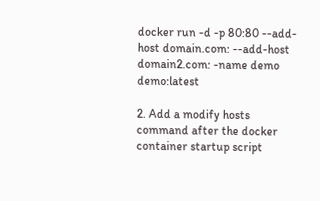docker run -d -p 80:80 --add-host domain.com: --add-host domain2.com: -name demo demo:latest

2. Add a modify hosts command after the docker container startup script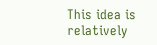This idea is relatively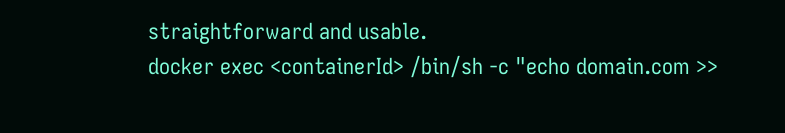straightforward and usable.
docker exec <containerId> /bin/sh -c "echo domain.com >>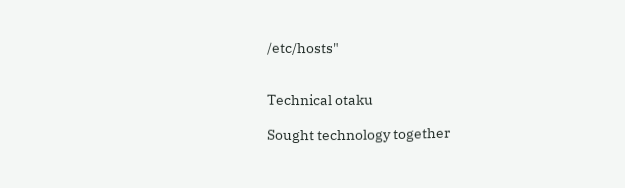/etc/hosts"


Technical otaku

Sought technology together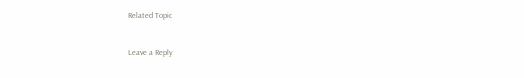Related Topic


Leave a Reply